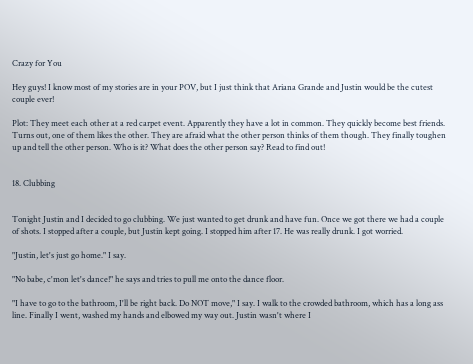Crazy for You

Hey guys! I know most of my stories are in your POV, but I just think that Ariana Grande and Justin would be the cutest couple ever!

Plot: They meet each other at a red carpet event. Apparently they have a lot in common. They quickly become best friends. Turns out, one of them likes the other. They are afraid what the other person thinks of them though. They finally toughen up and tell the other person. Who is it? What does the other person say? Read to find out!


18. Clubbing


Tonight Justin and I decided to go clubbing. We just wanted to get drunk and have fun. Once we got there we had a couple of shots. I stopped after a couple, but Justin kept going. I stopped him after 17. He was really drunk. I got worried.

"Justin, let's just go home." I say.

"No babe, c'mon let's dance!" he says and tries to pull me onto the dance floor.

"I have to go to the bathroom, I'll be right back. Do NOT move," I say. I walk to the crowded bathroom, which has a long ass line. Finally I went, washed my hands and elbowed my way out. Justin wasn't where I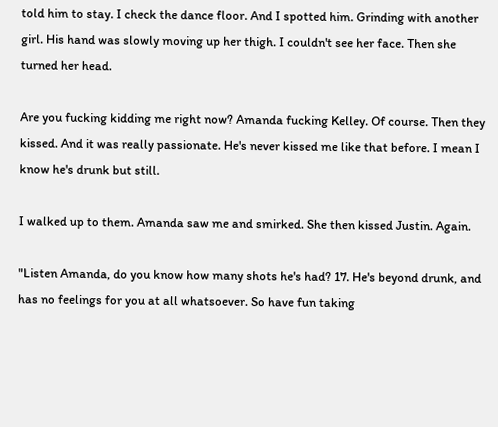told him to stay. I check the dance floor. And I spotted him. Grinding with another girl. His hand was slowly moving up her thigh. I couldn't see her face. Then she turned her head.

Are you fucking kidding me right now? Amanda fucking Kelley. Of course. Then they kissed. And it was really passionate. He's never kissed me like that before. I mean I know he's drunk but still.

I walked up to them. Amanda saw me and smirked. She then kissed Justin. Again.

"Listen Amanda, do you know how many shots he's had? 17. He's beyond drunk, and has no feelings for you at all whatsoever. So have fun taking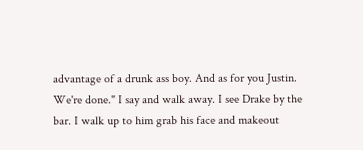advantage of a drunk ass boy. And as for you Justin. We're done." I say and walk away. I see Drake by the bar. I walk up to him grab his face and makeout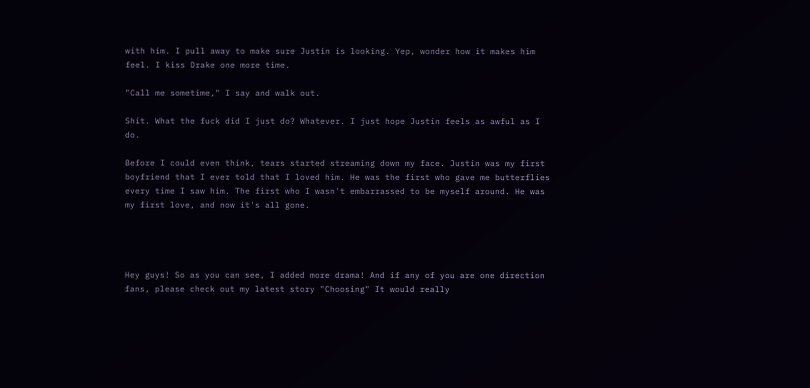with him. I pull away to make sure Justin is looking. Yep, wonder how it makes him feel. I kiss Drake one more time.

"Call me sometime," I say and walk out.

Shit. What the fuck did I just do? Whatever. I just hope Justin feels as awful as I do.

Before I could even think, tears started streaming down my face. Justin was my first boyfriend that I ever told that I loved him. He was the first who gave me butterflies every time I saw him. The first who I wasn't embarrassed to be myself around. He was my first love, and now it's all gone.




Hey guys! So as you can see, I added more drama! And if any of you are one direction fans, please check out my latest story "Choosing" It would really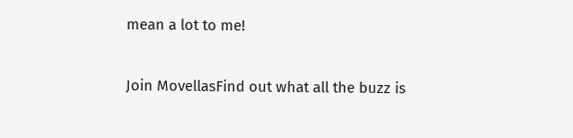mean a lot to me!

Join MovellasFind out what all the buzz is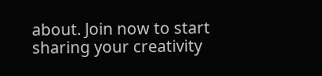about. Join now to start sharing your creativity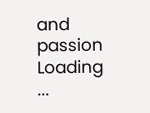and passion
Loading ...